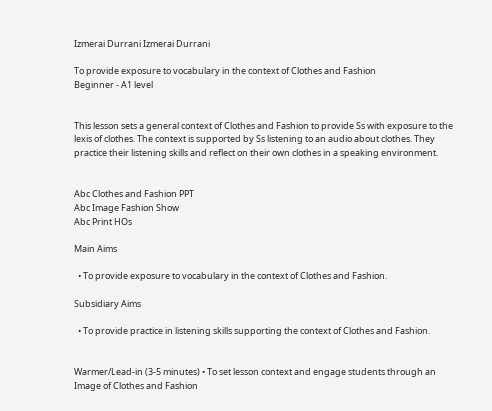Izmerai Durrani Izmerai Durrani

To provide exposure to vocabulary in the context of Clothes and Fashion
Beginner - A1 level


This lesson sets a general context of Clothes and Fashion to provide Ss with exposure to the lexis of clothes. The context is supported by Ss listening to an audio about clothes. They practice their listening skills and reflect on their own clothes in a speaking environment.


Abc Clothes and Fashion PPT
Abc Image Fashion Show
Abc Print HOs

Main Aims

  • To provide exposure to vocabulary in the context of Clothes and Fashion.

Subsidiary Aims

  • To provide practice in listening skills supporting the context of Clothes and Fashion.


Warmer/Lead-in (3-5 minutes) • To set lesson context and engage students through an Image of Clothes and Fashion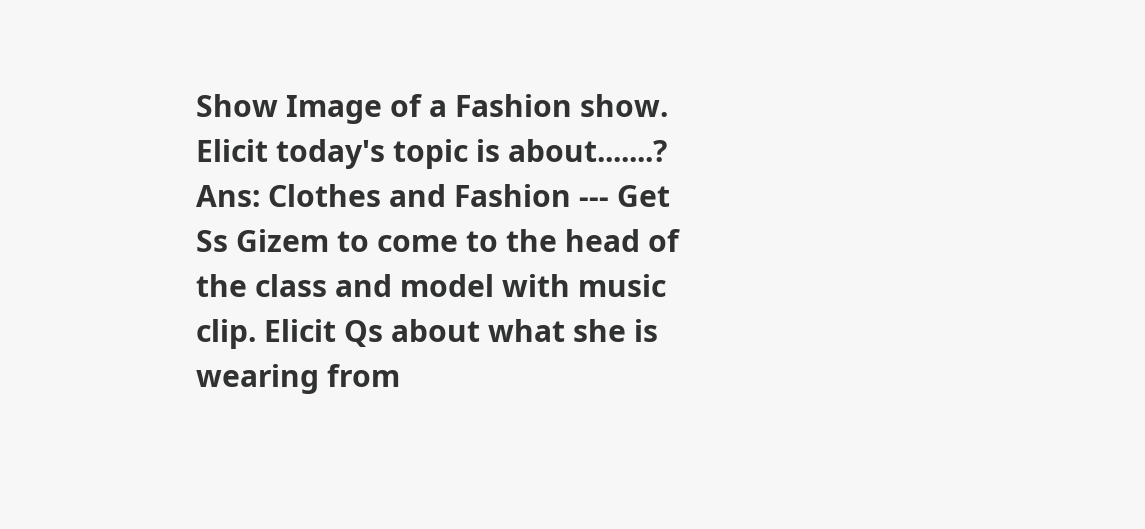Show Image of a Fashion show. Elicit today's topic is about.......? Ans: Clothes and Fashion --- Get Ss Gizem to come to the head of the class and model with music clip. Elicit Qs about what she is wearing from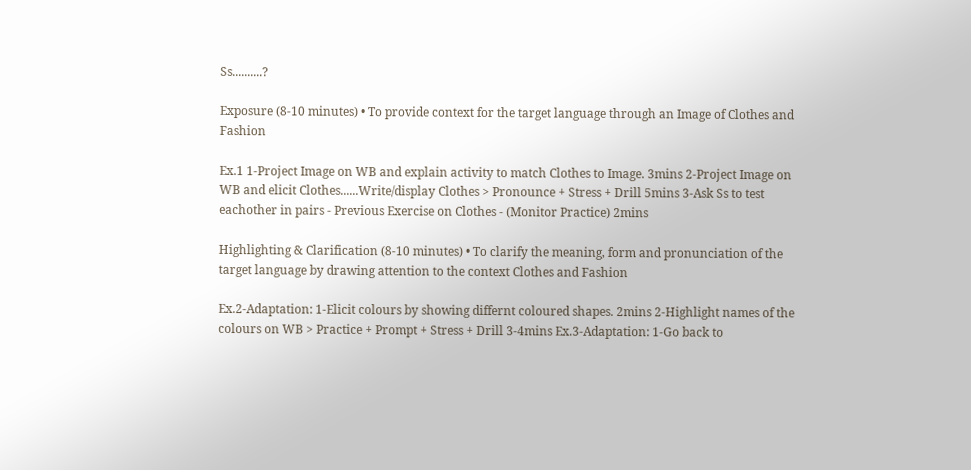Ss..........?

Exposure (8-10 minutes) • To provide context for the target language through an Image of Clothes and Fashion

Ex.1 1-Project Image on WB and explain activity to match Clothes to Image. 3mins 2-Project Image on WB and elicit Clothes......Write/display Clothes > Pronounce + Stress + Drill 5mins 3-Ask Ss to test eachother in pairs - Previous Exercise on Clothes - (Monitor Practice) 2mins

Highlighting & Clarification (8-10 minutes) • To clarify the meaning, form and pronunciation of the target language by drawing attention to the context Clothes and Fashion

Ex.2-Adaptation: 1-Elicit colours by showing differnt coloured shapes. 2mins 2-Highlight names of the colours on WB > Practice + Prompt + Stress + Drill 3-4mins Ex.3-Adaptation: 1-Go back to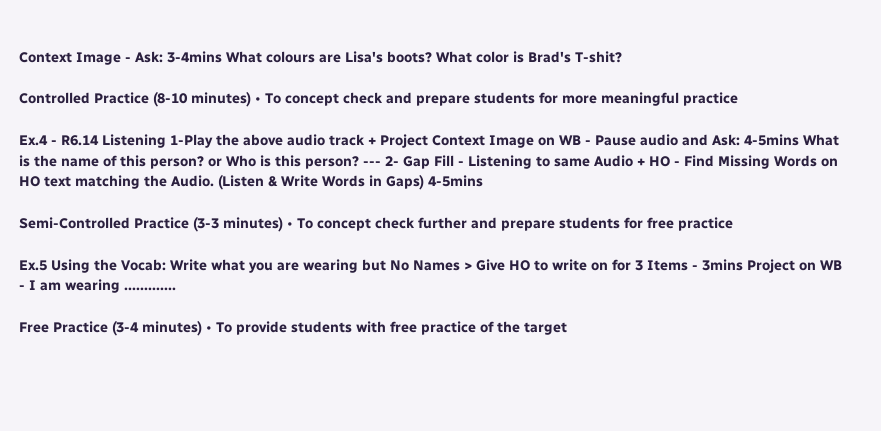Context Image - Ask: 3-4mins What colours are Lisa's boots? What color is Brad's T-shit?

Controlled Practice (8-10 minutes) • To concept check and prepare students for more meaningful practice

Ex.4 - R6.14 Listening 1-Play the above audio track + Project Context Image on WB - Pause audio and Ask: 4-5mins What is the name of this person? or Who is this person? --- 2- Gap Fill - Listening to same Audio + HO - Find Missing Words on HO text matching the Audio. (Listen & Write Words in Gaps) 4-5mins

Semi-Controlled Practice (3-3 minutes) • To concept check further and prepare students for free practice

Ex.5 Using the Vocab: Write what you are wearing but No Names > Give HO to write on for 3 Items - 3mins Project on WB - I am wearing .............

Free Practice (3-4 minutes) • To provide students with free practice of the target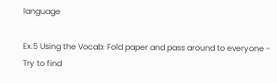language

Ex.5 Using the Vocab: Fold paper and pass around to everyone - Try to find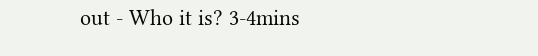out - Who it is? 3-4mins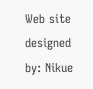Web site designed by: Nikue